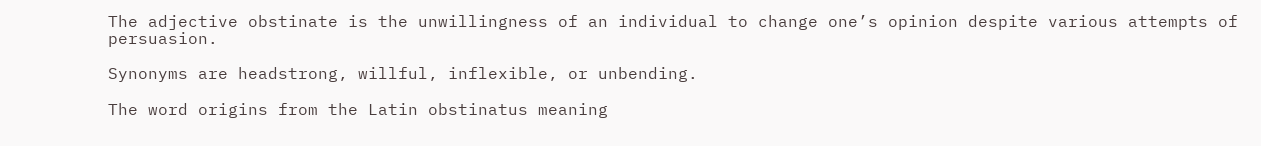The adjective obstinate is the unwillingness of an individual to change one’s opinion despite various attempts of persuasion.

Synonyms are headstrong, willful, inflexible, or unbending.

The word origins from the Latin obstinatus meaning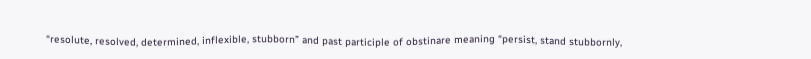“resolute, resolved, determined, inflexible, stubborn” and past participle of obstinare meaning “persist, stand stubbornly,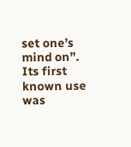set one’s mind on”. Its first known use was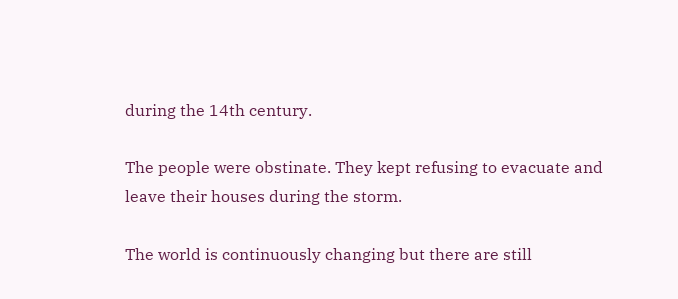during the 14th century.

The people were obstinate. They kept refusing to evacuate and leave their houses during the storm.

The world is continuously changing but there are still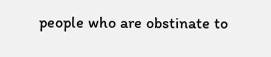people who are obstinate to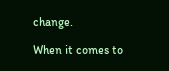change.

When it comes to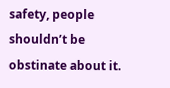safety, people shouldn’t be obstinate about it.